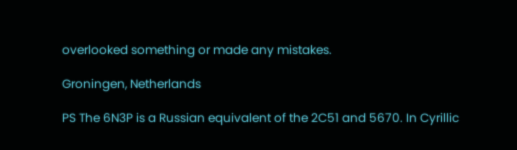overlooked something or made any mistakes.

Groningen, Netherlands

PS The 6N3P is a Russian equivalent of the 2C51 and 5670. In Cyrillic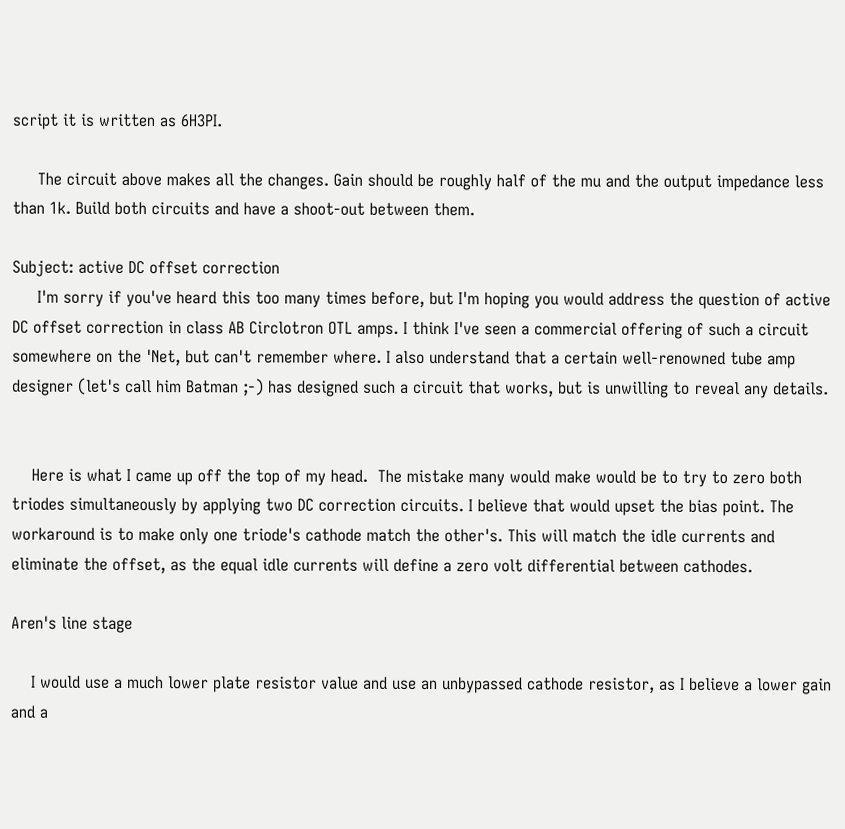script it is written as 6H3PI.

     The circuit above makes all the changes. Gain should be roughly half of the mu and the output impedance less than 1k. Build both circuits and have a shoot-out between them.

Subject: active DC offset correction
     I'm sorry if you've heard this too many times before, but I'm hoping you would address the question of active DC offset correction in class AB Circlotron OTL amps. I think I've seen a commercial offering of such a circuit somewhere on the 'Net, but can't remember where. I also understand that a certain well-renowned tube amp designer (let's call him Batman ;-) has designed such a circuit that works, but is unwilling to reveal any details.


    Here is what I came up off the top of my head.  The mistake many would make would be to try to zero both triodes simultaneously by applying two DC correction circuits. I believe that would upset the bias point. The workaround is to make only one triode's cathode match the other's. This will match the idle currents and eliminate the offset, as the equal idle currents will define a zero volt differential between cathodes.

Aren's line stage

    I would use a much lower plate resistor value and use an unbypassed cathode resistor, as I believe a lower gain and a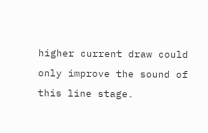higher current draw could only improve the sound of this line stage.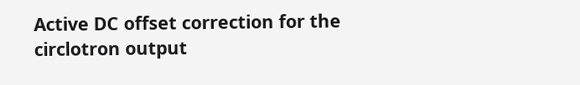Active DC offset correction for the
circlotron output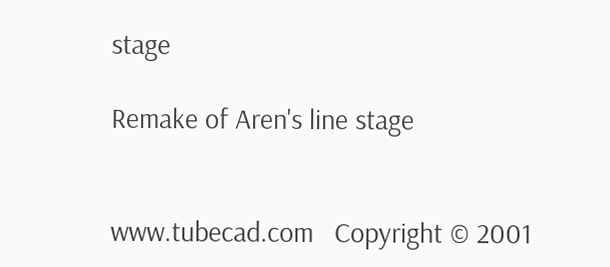stage

Remake of Aren's line stage


www.tubecad.com   Copyright © 2001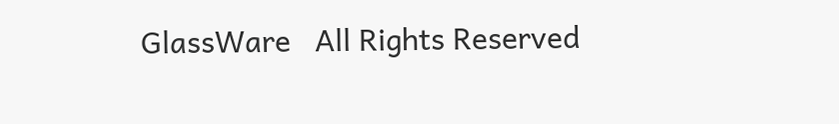GlassWare   All Rights Reserved